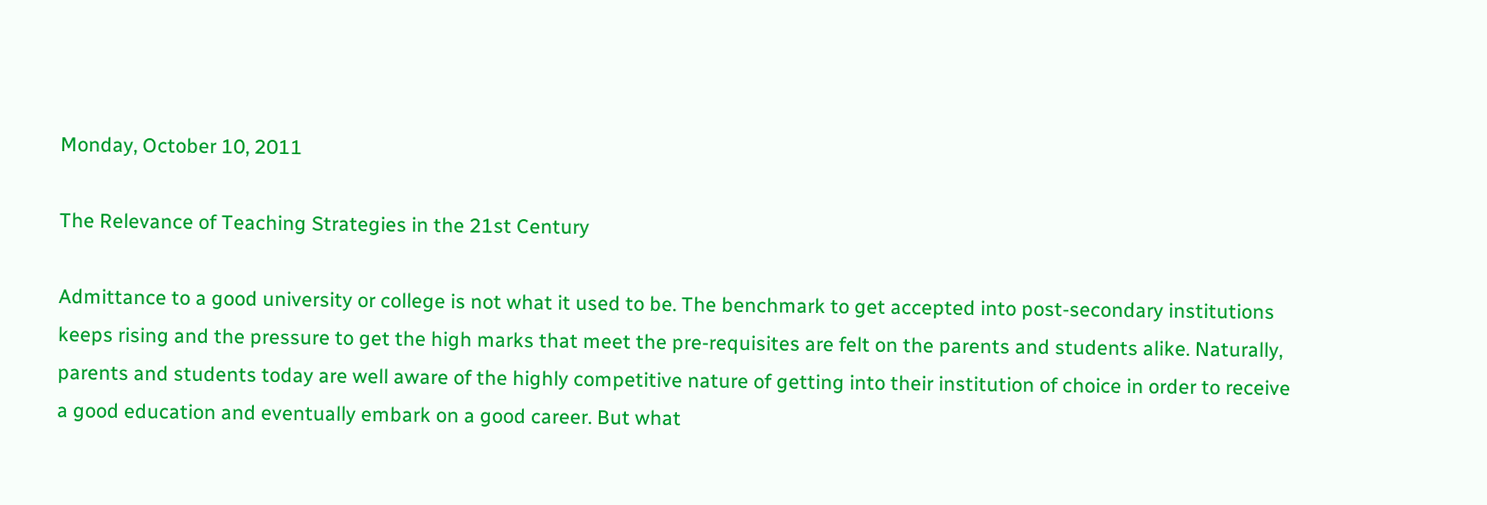Monday, October 10, 2011

The Relevance of Teaching Strategies in the 21st Century

Admittance to a good university or college is not what it used to be. The benchmark to get accepted into post-secondary institutions keeps rising and the pressure to get the high marks that meet the pre-requisites are felt on the parents and students alike. Naturally, parents and students today are well aware of the highly competitive nature of getting into their institution of choice in order to receive a good education and eventually embark on a good career. But what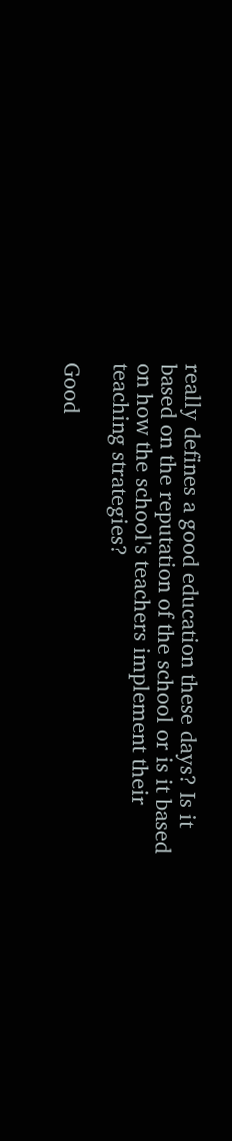really defines a good education these days? Is it based on the reputation of the school or is it based on how the school's teachers implement their teaching strategies?

Good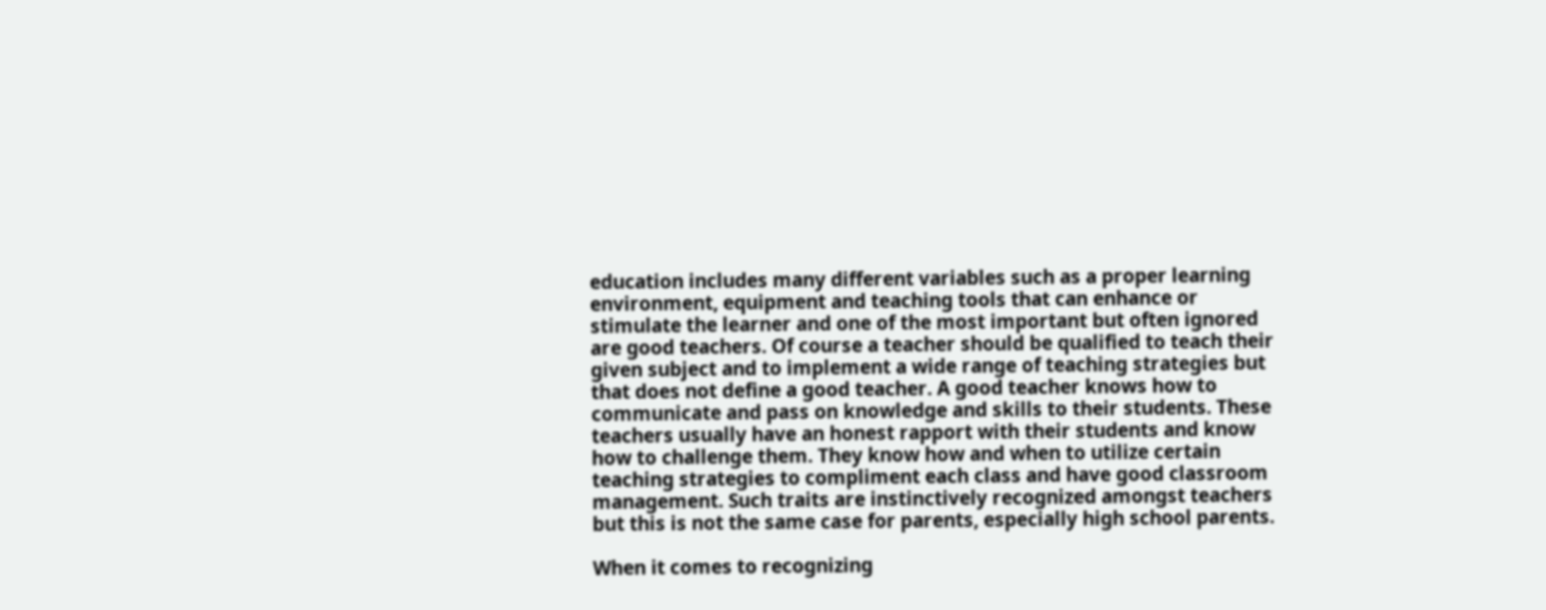education includes many different variables such as a proper learning environment, equipment and teaching tools that can enhance or stimulate the learner and one of the most important but often ignored are good teachers. Of course a teacher should be qualified to teach their given subject and to implement a wide range of teaching strategies but that does not define a good teacher. A good teacher knows how to communicate and pass on knowledge and skills to their students. These teachers usually have an honest rapport with their students and know how to challenge them. They know how and when to utilize certain teaching strategies to compliment each class and have good classroom management. Such traits are instinctively recognized amongst teachers but this is not the same case for parents, especially high school parents.

When it comes to recognizing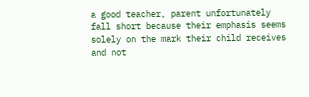a good teacher, parent unfortunately fall short because their emphasis seems solely on the mark their child receives and not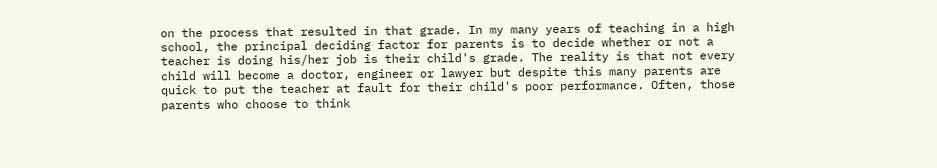on the process that resulted in that grade. In my many years of teaching in a high school, the principal deciding factor for parents is to decide whether or not a teacher is doing his/her job is their child's grade. The reality is that not every child will become a doctor, engineer or lawyer but despite this many parents are quick to put the teacher at fault for their child's poor performance. Often, those parents who choose to think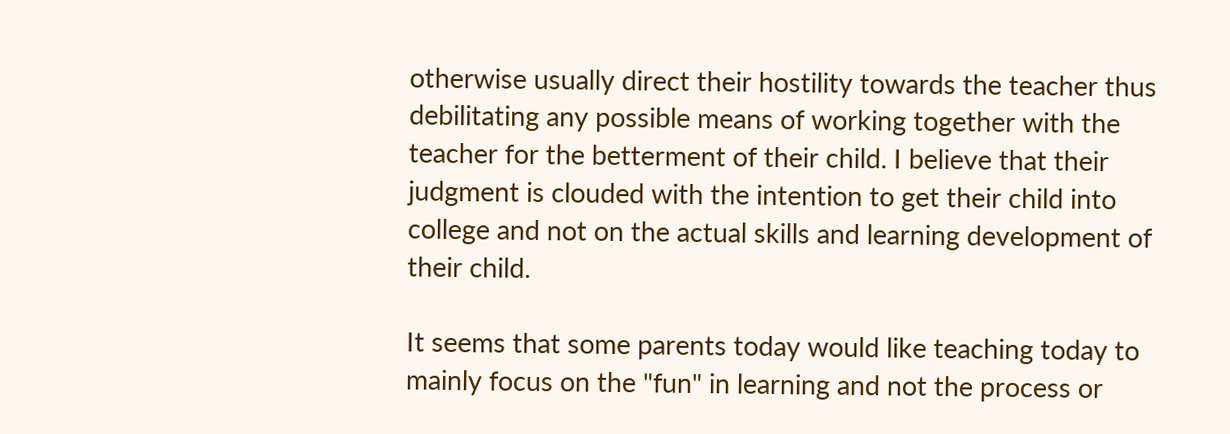otherwise usually direct their hostility towards the teacher thus debilitating any possible means of working together with the teacher for the betterment of their child. I believe that their judgment is clouded with the intention to get their child into college and not on the actual skills and learning development of their child.

It seems that some parents today would like teaching today to mainly focus on the "fun" in learning and not the process or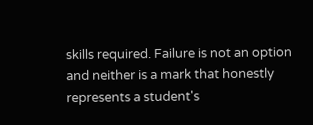skills required. Failure is not an option and neither is a mark that honestly represents a student's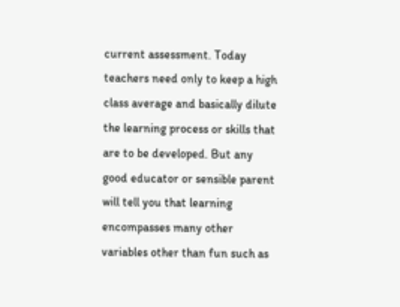current assessment. Today teachers need only to keep a high class average and basically dilute the learning process or skills that are to be developed. But any good educator or sensible parent will tell you that learning encompasses many other variables other than fun such as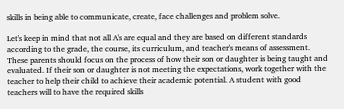skills in being able to communicate, create, face challenges and problem solve.

Let's keep in mind that not all A's are equal and they are based on different standards according to the grade, the course, its curriculum, and teacher's means of assessment. These parents should focus on the process of how their son or daughter is being taught and evaluated. If their son or daughter is not meeting the expectations, work together with the teacher to help their child to achieve their academic potential. A student with good teachers will to have the required skills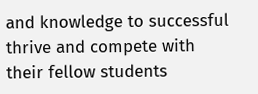and knowledge to successful thrive and compete with their fellow students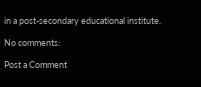in a post-secondary educational institute.

No comments:

Post a Comment